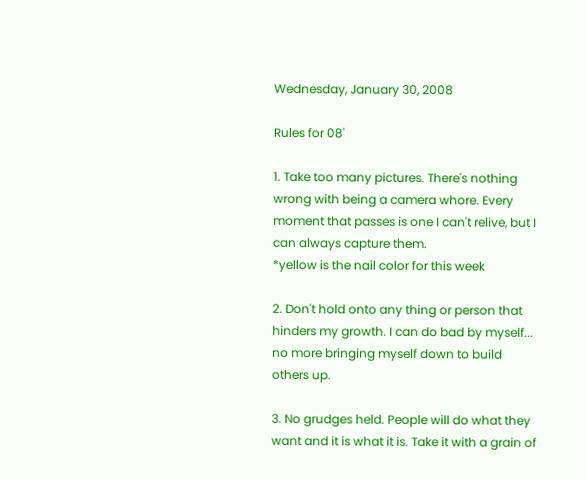Wednesday, January 30, 2008

Rules for 08'

1. Take too many pictures. There's nothing wrong with being a camera whore. Every moment that passes is one I can't relive, but I can always capture them.
*yellow is the nail color for this week

2. Don't hold onto any thing or person that hinders my growth. I can do bad by myself... no more bringing myself down to build others up.

3. No grudges held. People will do what they want and it is what it is. Take it with a grain of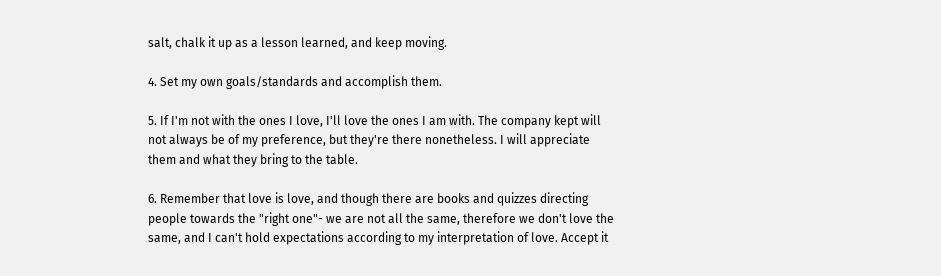salt, chalk it up as a lesson learned, and keep moving.

4. Set my own goals/standards and accomplish them.

5. If I'm not with the ones I love, I'll love the ones I am with. The company kept will not always be of my preference, but they're there nonetheless. I will appreciate them and what they bring to the table.

6. Remember that love is love, and though there are books and quizzes directing people towards the "right one"- we are not all the same, therefore we don't love the same, and I can't hold expectations according to my interpretation of love. Accept it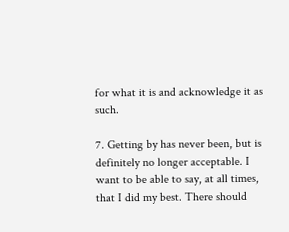for what it is and acknowledge it as such.

7. Getting by has never been, but is definitely no longer acceptable. I want to be able to say, at all times, that I did my best. There should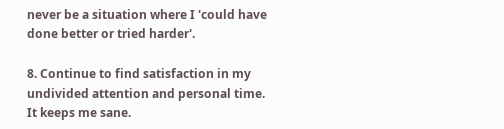never be a situation where I 'could have done better or tried harder'.

8. Continue to find satisfaction in my undivided attention and personal time. It keeps me sane.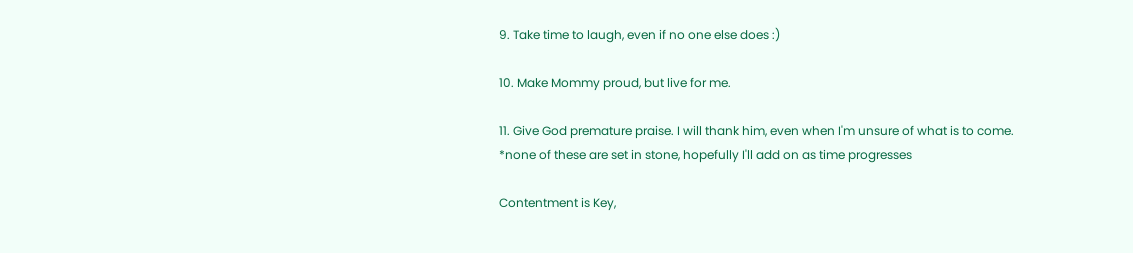9. Take time to laugh, even if no one else does :)

10. Make Mommy proud, but live for me.

11. Give God premature praise. I will thank him, even when I'm unsure of what is to come.
*none of these are set in stone, hopefully I'll add on as time progresses

Contentment is Key,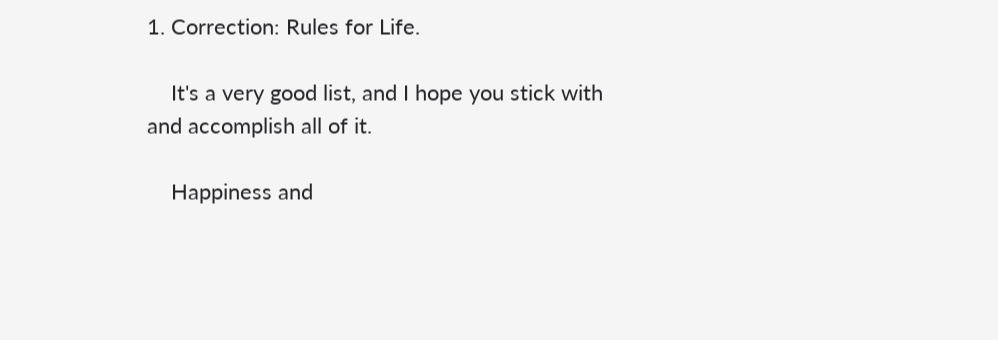1. Correction: Rules for Life.

    It's a very good list, and I hope you stick with and accomplish all of it.

    Happiness and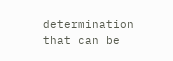determination that can be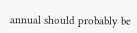annual should probably be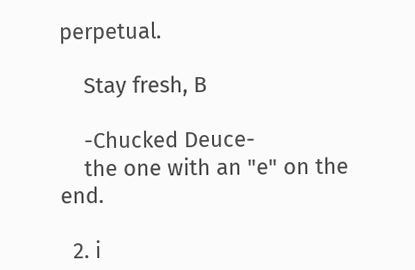perpetual.

    Stay fresh, B

    -Chucked Deuce-
    the one with an "e" on the end.

  2. i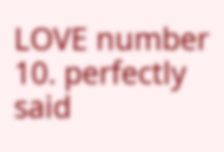LOVE number 10. perfectly said